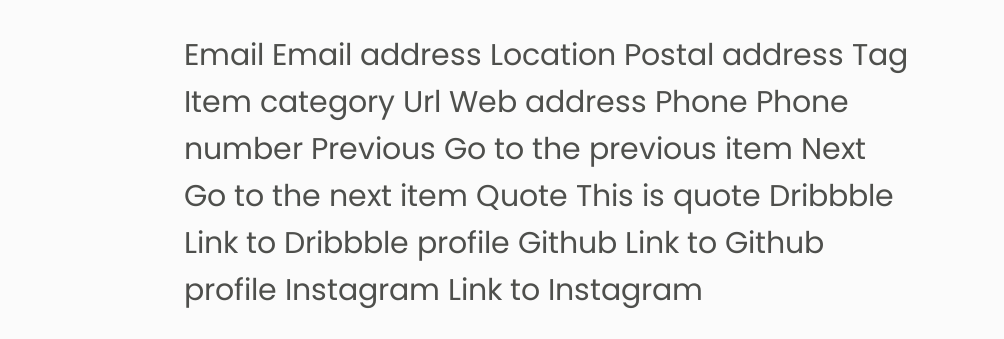Email Email address Location Postal address Tag Item category Url Web address Phone Phone number Previous Go to the previous item Next Go to the next item Quote This is quote Dribbble Link to Dribbble profile Github Link to Github profile Instagram Link to Instagram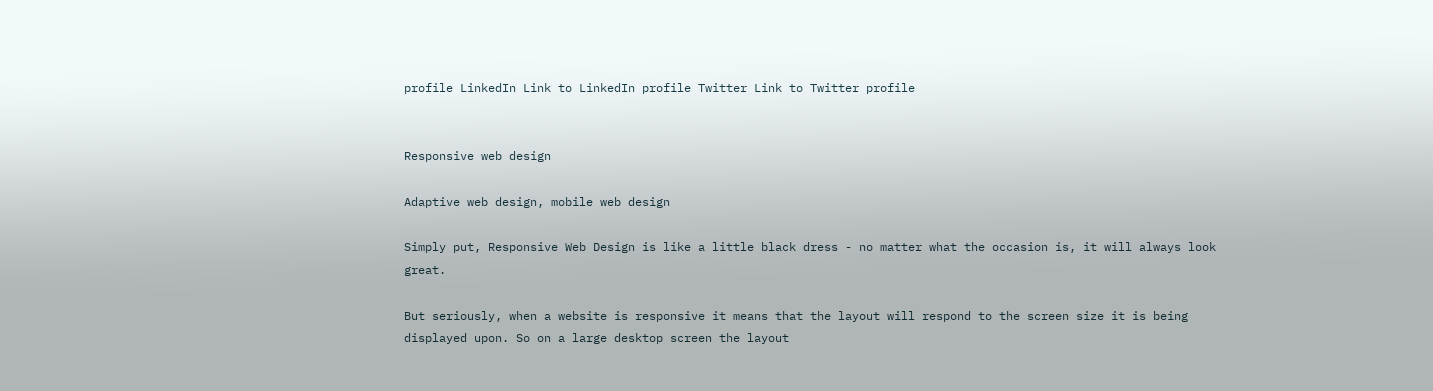profile LinkedIn Link to LinkedIn profile Twitter Link to Twitter profile


Responsive web design

Adaptive web design, mobile web design

Simply put, Responsive Web Design is like a little black dress - no matter what the occasion is, it will always look great.

But seriously, when a website is responsive it means that the layout will respond to the screen size it is being displayed upon. So on a large desktop screen the layout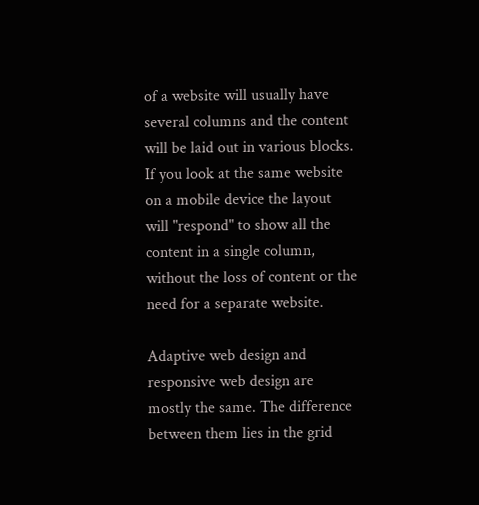of a website will usually have several columns and the content will be laid out in various blocks. If you look at the same website on a mobile device the layout will "respond" to show all the content in a single column, without the loss of content or the need for a separate website.

Adaptive web design and responsive web design are mostly the same. The difference between them lies in the grid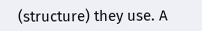(structure) they use. A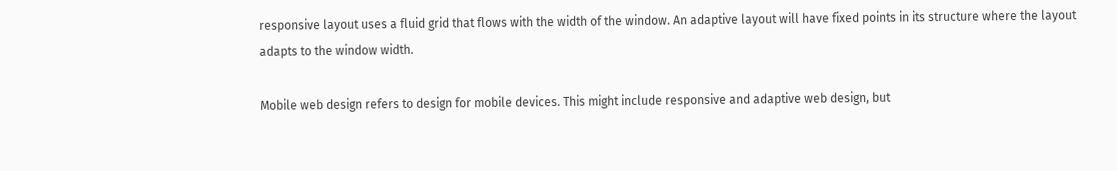responsive layout uses a fluid grid that flows with the width of the window. An adaptive layout will have fixed points in its structure where the layout adapts to the window width.

Mobile web design refers to design for mobile devices. This might include responsive and adaptive web design, but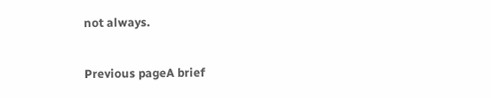not always.

Previous pageA brief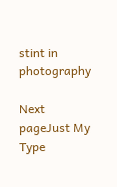stint in photography

Next pageJust My Type